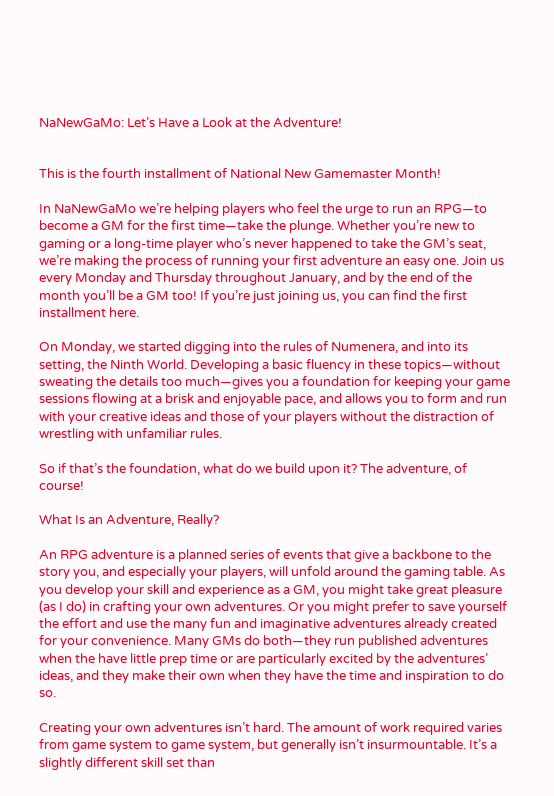NaNewGaMo: Let’s Have a Look at the Adventure!


This is the fourth installment of National New Gamemaster Month!

In NaNewGaMo we’re helping players who feel the urge to run an RPG—to become a GM for the first time—take the plunge. Whether you’re new to gaming or a long-time player who’s never happened to take the GM’s seat, we’re making the process of running your first adventure an easy one. Join us every Monday and Thursday throughout January, and by the end of the month you’ll be a GM too! If you’re just joining us, you can find the first installment here.

On Monday, we started digging into the rules of Numenera, and into its setting, the Ninth World. Developing a basic fluency in these topics—without sweating the details too much—gives you a foundation for keeping your game sessions flowing at a brisk and enjoyable pace, and allows you to form and run with your creative ideas and those of your players without the distraction of wrestling with unfamiliar rules.

So if that’s the foundation, what do we build upon it? The adventure, of course!

What Is an Adventure, Really?

An RPG adventure is a planned series of events that give a backbone to the story you, and especially your players, will unfold around the gaming table. As you develop your skill and experience as a GM, you might take great pleasure (as I do) in crafting your own adventures. Or you might prefer to save yourself the effort and use the many fun and imaginative adventures already created for your convenience. Many GMs do both—they run published adventures when the have little prep time or are particularly excited by the adventures’ ideas, and they make their own when they have the time and inspiration to do so.

Creating your own adventures isn’t hard. The amount of work required varies from game system to game system, but generally isn’t insurmountable. It’s a slightly different skill set than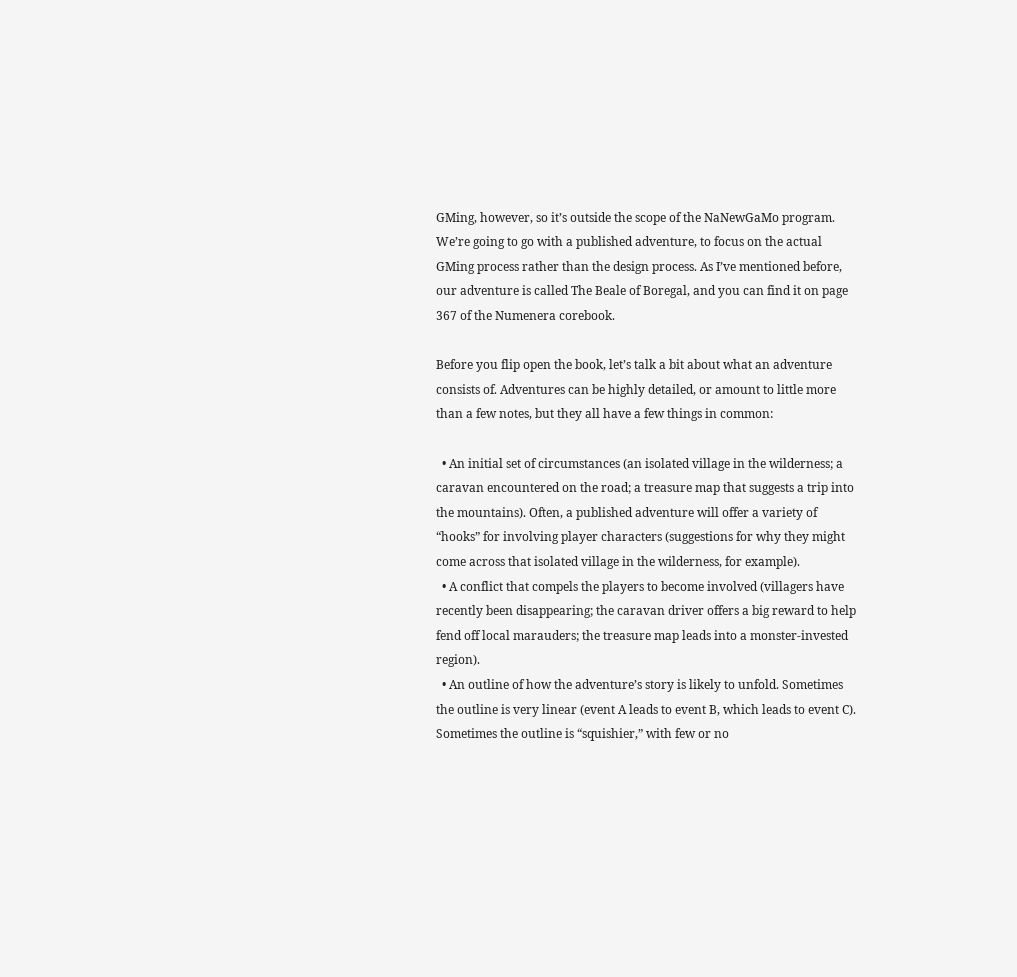GMing, however, so it’s outside the scope of the NaNewGaMo program. We’re going to go with a published adventure, to focus on the actual GMing process rather than the design process. As I’ve mentioned before, our adventure is called The Beale of Boregal, and you can find it on page 367 of the Numenera corebook.

Before you flip open the book, let’s talk a bit about what an adventure consists of. Adventures can be highly detailed, or amount to little more than a few notes, but they all have a few things in common:

  • An initial set of circumstances (an isolated village in the wilderness; a caravan encountered on the road; a treasure map that suggests a trip into the mountains). Often, a published adventure will offer a variety of “hooks” for involving player characters (suggestions for why they might come across that isolated village in the wilderness, for example).
  • A conflict that compels the players to become involved (villagers have recently been disappearing; the caravan driver offers a big reward to help fend off local marauders; the treasure map leads into a monster-invested region).
  • An outline of how the adventure’s story is likely to unfold. Sometimes the outline is very linear (event A leads to event B, which leads to event C). Sometimes the outline is “squishier,” with few or no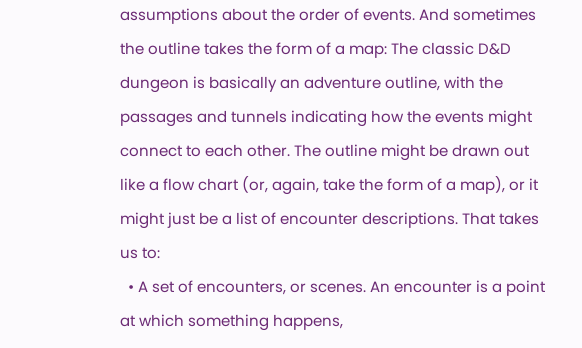assumptions about the order of events. And sometimes the outline takes the form of a map: The classic D&D dungeon is basically an adventure outline, with the passages and tunnels indicating how the events might connect to each other. The outline might be drawn out like a flow chart (or, again, take the form of a map), or it might just be a list of encounter descriptions. That takes us to:
  • A set of encounters, or scenes. An encounter is a point at which something happens,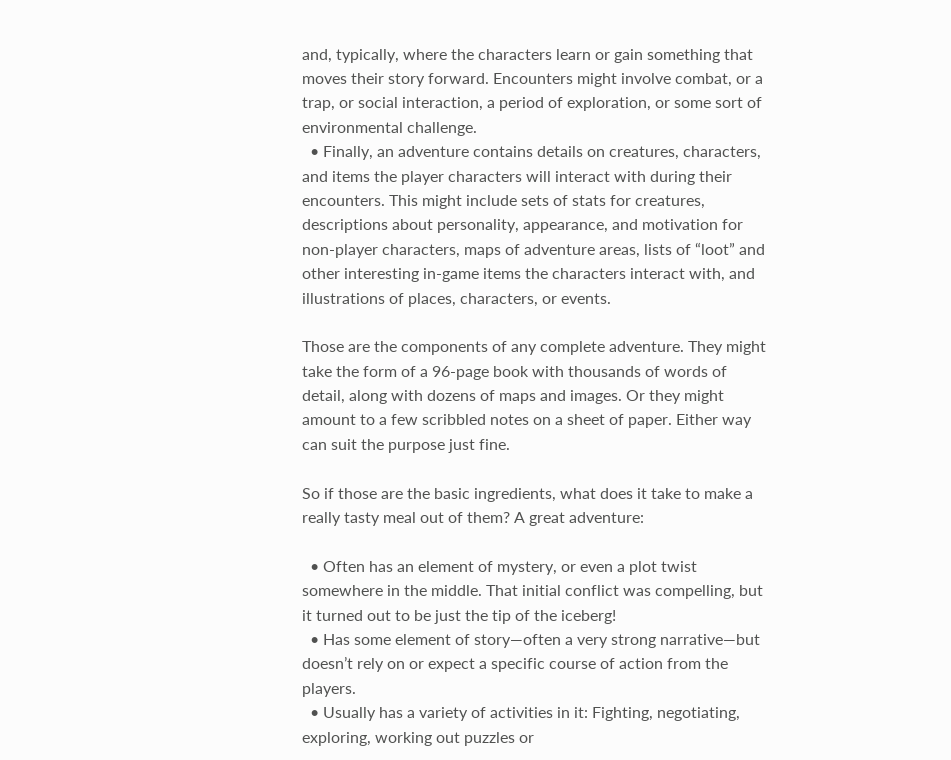and, typically, where the characters learn or gain something that moves their story forward. Encounters might involve combat, or a trap, or social interaction, a period of exploration, or some sort of environmental challenge.
  • Finally, an adventure contains details on creatures, characters, and items the player characters will interact with during their encounters. This might include sets of stats for creatures, descriptions about personality, appearance, and motivation for non-player characters, maps of adventure areas, lists of “loot” and other interesting in-game items the characters interact with, and illustrations of places, characters, or events.

Those are the components of any complete adventure. They might take the form of a 96-page book with thousands of words of detail, along with dozens of maps and images. Or they might amount to a few scribbled notes on a sheet of paper. Either way can suit the purpose just fine.

So if those are the basic ingredients, what does it take to make a really tasty meal out of them? A great adventure:

  • Often has an element of mystery, or even a plot twist somewhere in the middle. That initial conflict was compelling, but it turned out to be just the tip of the iceberg!
  • Has some element of story—often a very strong narrative—but doesn’t rely on or expect a specific course of action from the players.
  • Usually has a variety of activities in it: Fighting, negotiating, exploring, working out puzzles or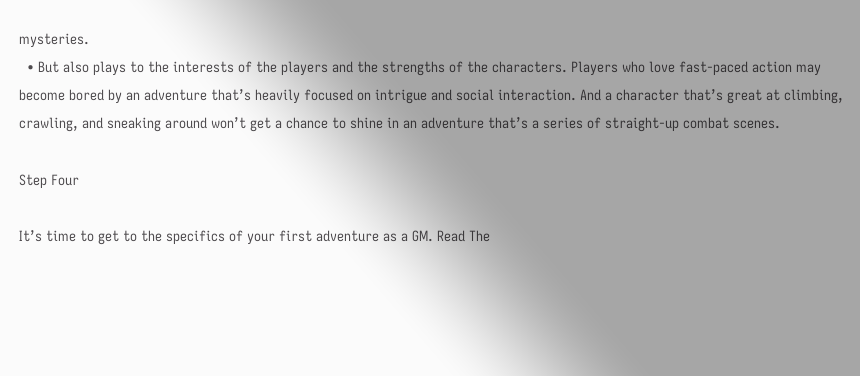mysteries.
  • But also plays to the interests of the players and the strengths of the characters. Players who love fast-paced action may become bored by an adventure that’s heavily focused on intrigue and social interaction. And a character that’s great at climbing, crawling, and sneaking around won’t get a chance to shine in an adventure that’s a series of straight-up combat scenes.

Step Four

It’s time to get to the specifics of your first adventure as a GM. Read The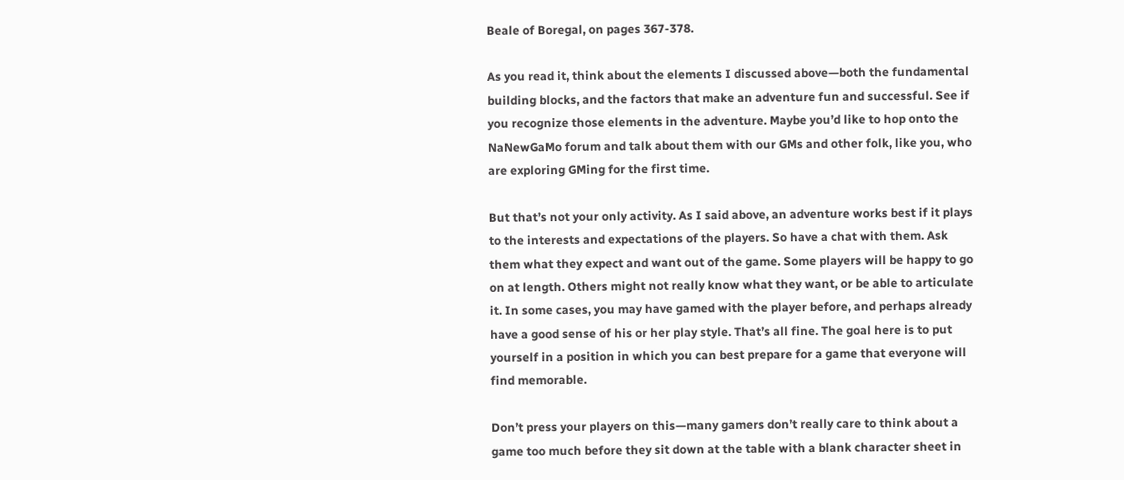Beale of Boregal, on pages 367-378.

As you read it, think about the elements I discussed above—both the fundamental building blocks, and the factors that make an adventure fun and successful. See if you recognize those elements in the adventure. Maybe you’d like to hop onto the NaNewGaMo forum and talk about them with our GMs and other folk, like you, who are exploring GMing for the first time.

But that’s not your only activity. As I said above, an adventure works best if it plays to the interests and expectations of the players. So have a chat with them. Ask them what they expect and want out of the game. Some players will be happy to go on at length. Others might not really know what they want, or be able to articulate it. In some cases, you may have gamed with the player before, and perhaps already have a good sense of his or her play style. That’s all fine. The goal here is to put yourself in a position in which you can best prepare for a game that everyone will find memorable.

Don’t press your players on this—many gamers don’t really care to think about a game too much before they sit down at the table with a blank character sheet in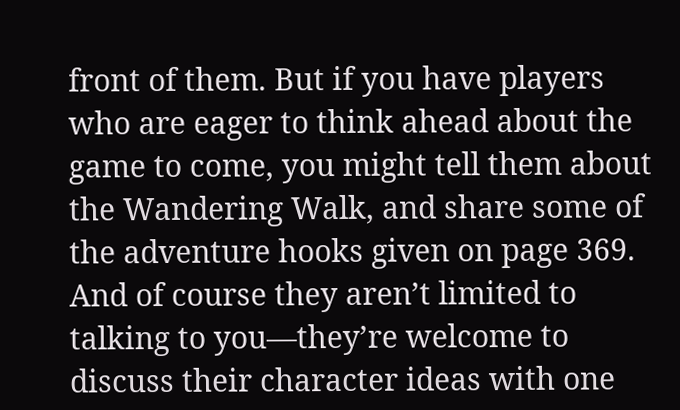front of them. But if you have players who are eager to think ahead about the game to come, you might tell them about the Wandering Walk, and share some of the adventure hooks given on page 369. And of course they aren’t limited to talking to you—they’re welcome to discuss their character ideas with one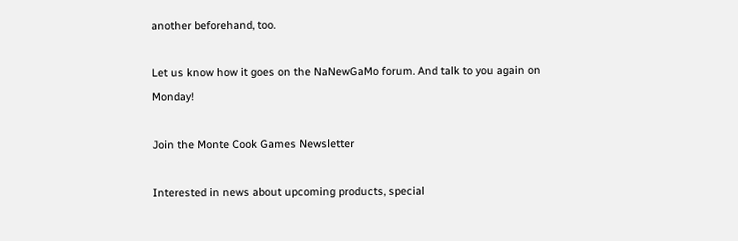another beforehand, too.

Let us know how it goes on the NaNewGaMo forum. And talk to you again on Monday!

Join the Monte Cook Games Newsletter

Interested in news about upcoming products, special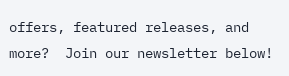offers, featured releases, and more?  Join our newsletter below!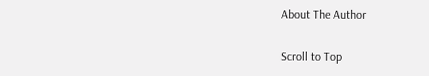About The Author

Scroll to Top